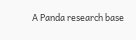A Panda research base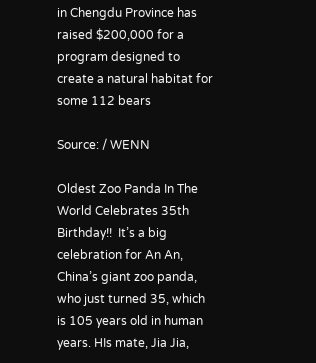in Chengdu Province has raised $200,000 for a program designed to create a natural habitat for some 112 bears

Source: / WENN

Oldest Zoo Panda In The World Celebrates 35th Birthday!!  It’s a big celebration for An An, China’s giant zoo panda, who just turned 35, which is 105 years old in human years. HIs mate, Jia Jia,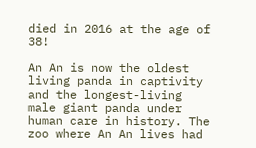died in 2016 at the age of 38!

An An is now the oldest living panda in captivity and the longest-living male giant panda under human care in history. The zoo where An An lives had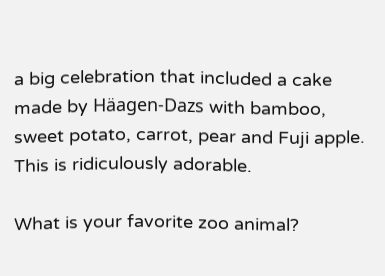a big celebration that included a cake made by Häagen-Dazs with bamboo, sweet potato, carrot, pear and Fuji apple. This is ridiculously adorable.

What is your favorite zoo animal?